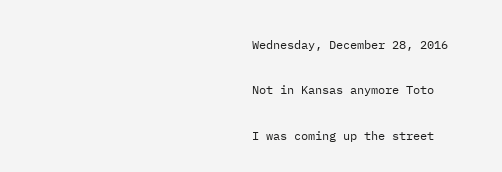Wednesday, December 28, 2016

Not in Kansas anymore Toto

I was coming up the street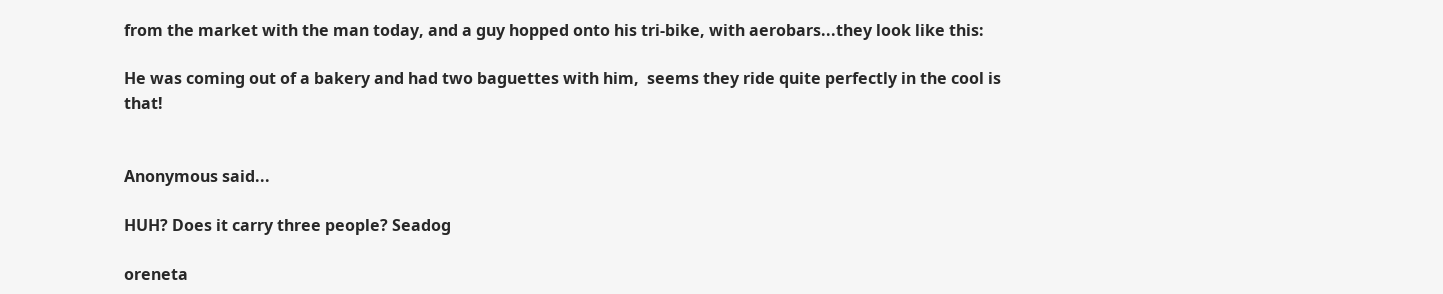from the market with the man today, and a guy hopped onto his tri-bike, with aerobars...they look like this:

He was coming out of a bakery and had two baguettes with him,  seems they ride quite perfectly in the cool is that!


Anonymous said...

HUH? Does it carry three people? Seadog

oreneta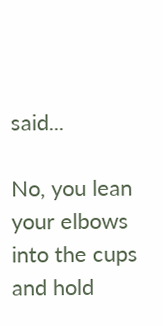said...

No, you lean your elbows into the cups and hold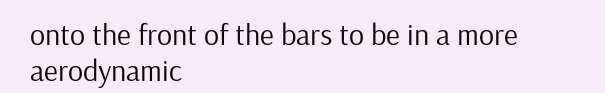onto the front of the bars to be in a more aerodynamic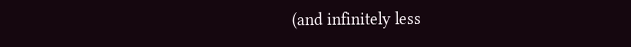(and infinitely less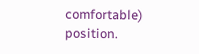comfortable) position.